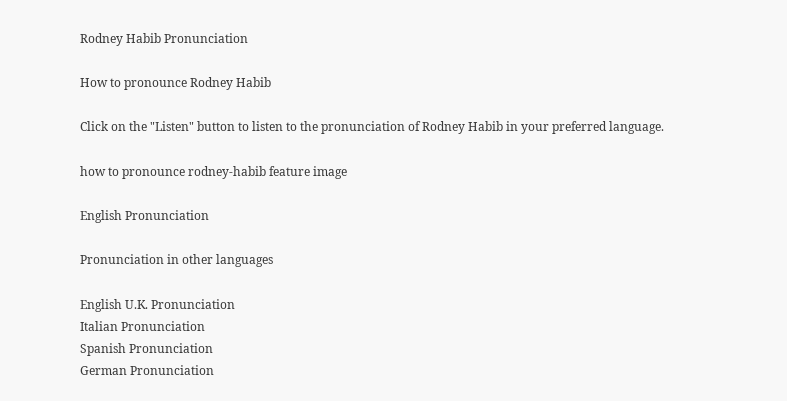Rodney Habib Pronunciation

How to pronounce Rodney Habib

Click on the "Listen" button to listen to the pronunciation of Rodney Habib in your preferred language.

how to pronounce rodney-habib feature image

English Pronunciation

Pronunciation in other languages

English U.K. Pronunciation
Italian Pronunciation
Spanish Pronunciation
German Pronunciation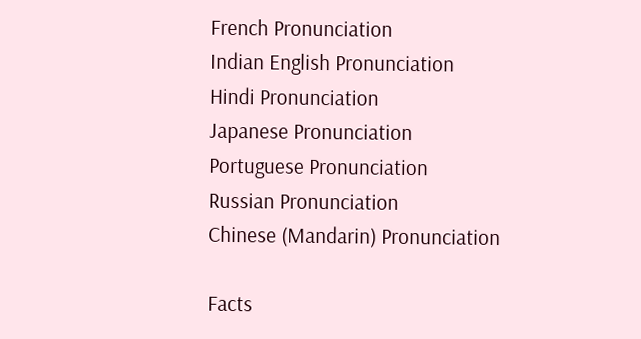French Pronunciation
Indian English Pronunciation
Hindi Pronunciation
Japanese Pronunciation
Portuguese Pronunciation
Russian Pronunciation
Chinese (Mandarin) Pronunciation

Facts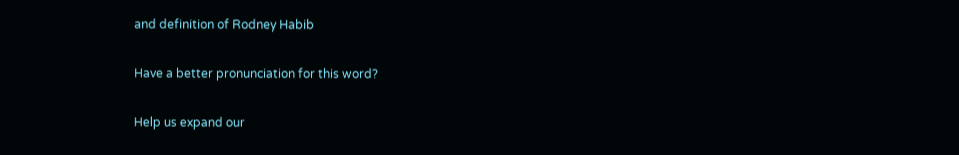and definition of Rodney Habib

Have a better pronunciation for this word?

Help us expand our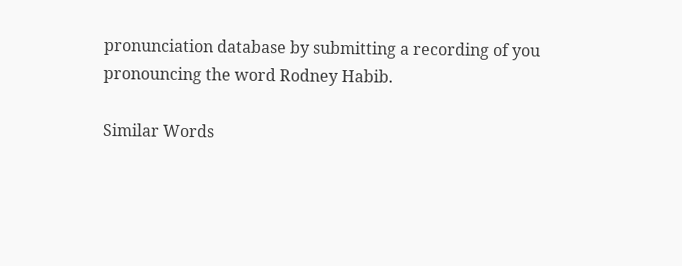pronunciation database by submitting a recording of you pronouncing the word Rodney Habib.

Similar Words